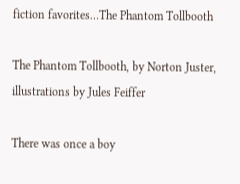fiction favorites…The Phantom Tollbooth

The Phantom Tollbooth, by Norton Juster, illustrations by Jules Feiffer

There was once a boy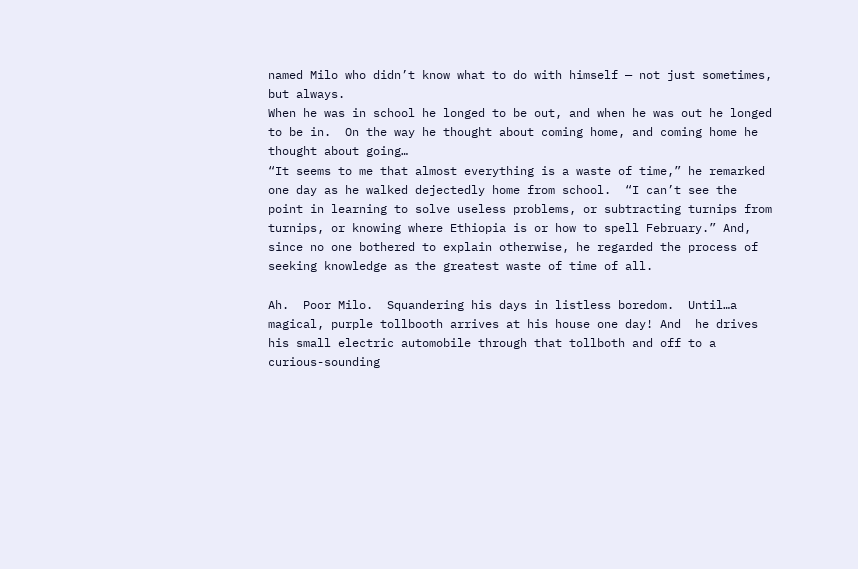named Milo who didn’t know what to do with himself — not just sometimes, but always.
When he was in school he longed to be out, and when he was out he longed to be in.  On the way he thought about coming home, and coming home he thought about going…
“It seems to me that almost everything is a waste of time,” he remarked one day as he walked dejectedly home from school.  “I can’t see the point in learning to solve useless problems, or subtracting turnips from turnips, or knowing where Ethiopia is or how to spell February.” And, since no one bothered to explain otherwise, he regarded the process of seeking knowledge as the greatest waste of time of all.

Ah.  Poor Milo.  Squandering his days in listless boredom.  Until…a magical, purple tollbooth arrives at his house one day! And  he drives his small electric automobile through that tollboth and off to a curious-sounding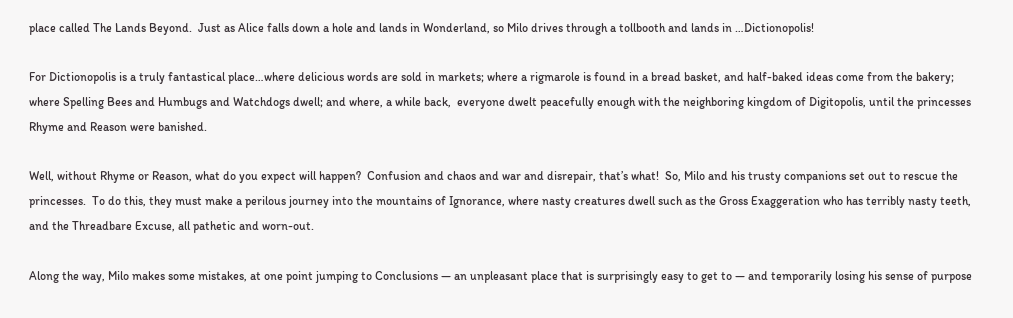place called The Lands Beyond.  Just as Alice falls down a hole and lands in Wonderland, so Milo drives through a tollbooth and lands in …Dictionopolis!

For Dictionopolis is a truly fantastical place…where delicious words are sold in markets; where a rigmarole is found in a bread basket, and half-baked ideas come from the bakery; where Spelling Bees and Humbugs and Watchdogs dwell; and where, a while back,  everyone dwelt peacefully enough with the neighboring kingdom of Digitopolis, until the princesses Rhyme and Reason were banished.

Well, without Rhyme or Reason, what do you expect will happen?  Confusion and chaos and war and disrepair, that’s what!  So, Milo and his trusty companions set out to rescue the princesses.  To do this, they must make a perilous journey into the mountains of Ignorance, where nasty creatures dwell such as the Gross Exaggeration who has terribly nasty teeth, and the Threadbare Excuse, all pathetic and worn-out.

Along the way, Milo makes some mistakes, at one point jumping to Conclusions — an unpleasant place that is surprisingly easy to get to — and temporarily losing his sense of purpose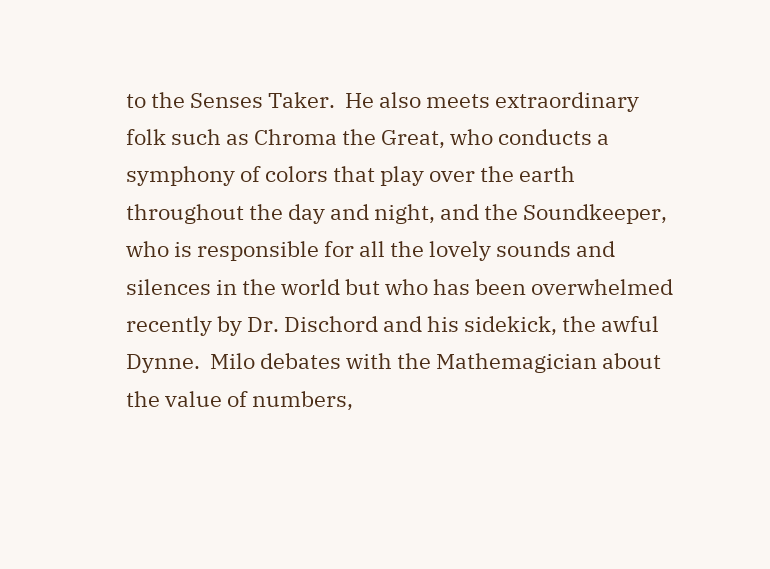to the Senses Taker.  He also meets extraordinary folk such as Chroma the Great, who conducts a symphony of colors that play over the earth throughout the day and night, and the Soundkeeper, who is responsible for all the lovely sounds and silences in the world but who has been overwhelmed recently by Dr. Dischord and his sidekick, the awful Dynne.  Milo debates with the Mathemagician about the value of numbers,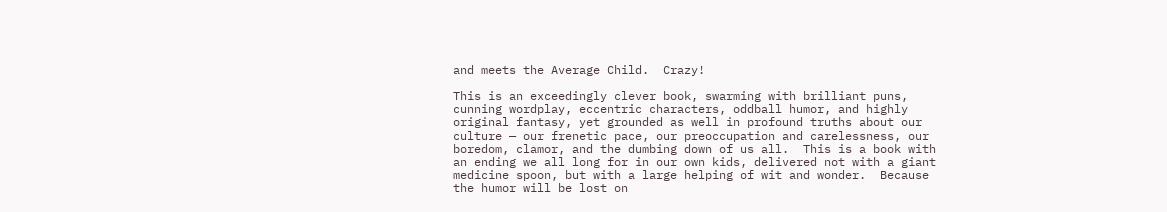and meets the Average Child.  Crazy!

This is an exceedingly clever book, swarming with brilliant puns,  cunning wordplay, eccentric characters, oddball humor, and highly original fantasy, yet grounded as well in profound truths about our culture — our frenetic pace, our preoccupation and carelessness, our boredom, clamor, and the dumbing down of us all.  This is a book with an ending we all long for in our own kids, delivered not with a giant medicine spoon, but with a large helping of wit and wonder.  Because the humor will be lost on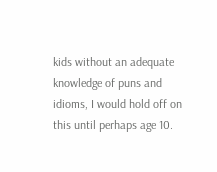kids without an adequate knowledge of puns and idioms, I would hold off on this until perhaps age 10.